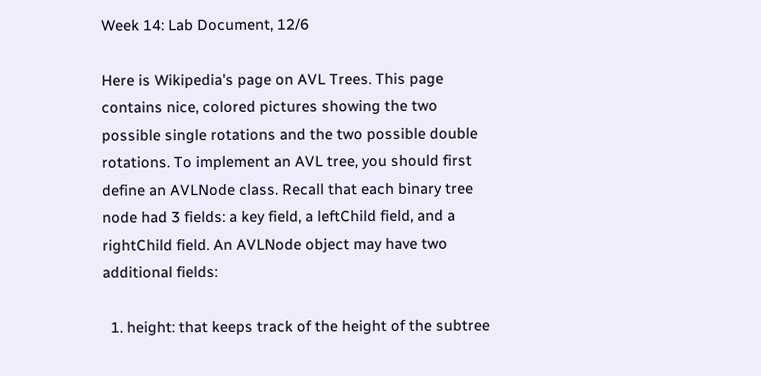Week 14: Lab Document, 12/6

Here is Wikipedia's page on AVL Trees. This page contains nice, colored pictures showing the two possible single rotations and the two possible double rotations. To implement an AVL tree, you should first define an AVLNode class. Recall that each binary tree node had 3 fields: a key field, a leftChild field, and a rightChild field. An AVLNode object may have two additional fields:

  1. height: that keeps track of the height of the subtree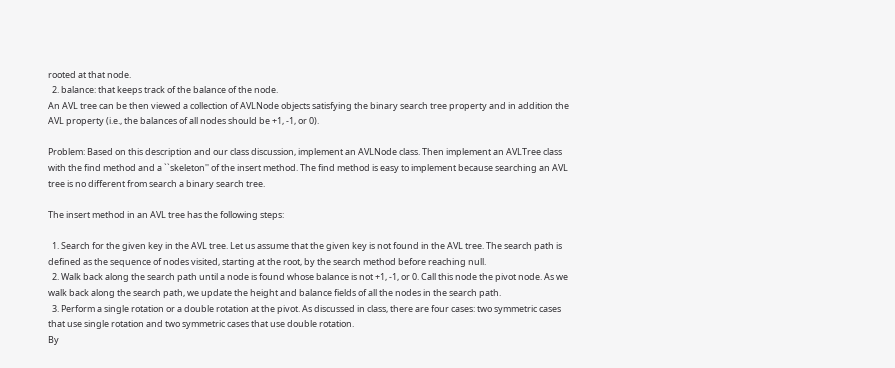rooted at that node.
  2. balance: that keeps track of the balance of the node.
An AVL tree can be then viewed a collection of AVLNode objects satisfying the binary search tree property and in addition the AVL property (i.e., the balances of all nodes should be +1, -1, or 0).

Problem: Based on this description and our class discussion, implement an AVLNode class. Then implement an AVLTree class with the find method and a ``skeleton'' of the insert method. The find method is easy to implement because searching an AVL tree is no different from search a binary search tree.

The insert method in an AVL tree has the following steps:

  1. Search for the given key in the AVL tree. Let us assume that the given key is not found in the AVL tree. The search path is defined as the sequence of nodes visited, starting at the root, by the search method before reaching null.
  2. Walk back along the search path until a node is found whose balance is not +1, -1, or 0. Call this node the pivot node. As we walk back along the search path, we update the height and balance fields of all the nodes in the search path.
  3. Perform a single rotation or a double rotation at the pivot. As discussed in class, there are four cases: two symmetric cases that use single rotation and two symmetric cases that use double rotation.
By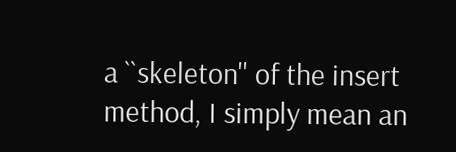a ``skeleton'' of the insert method, I simply mean an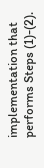implementation that performs Steps (1)-(2).